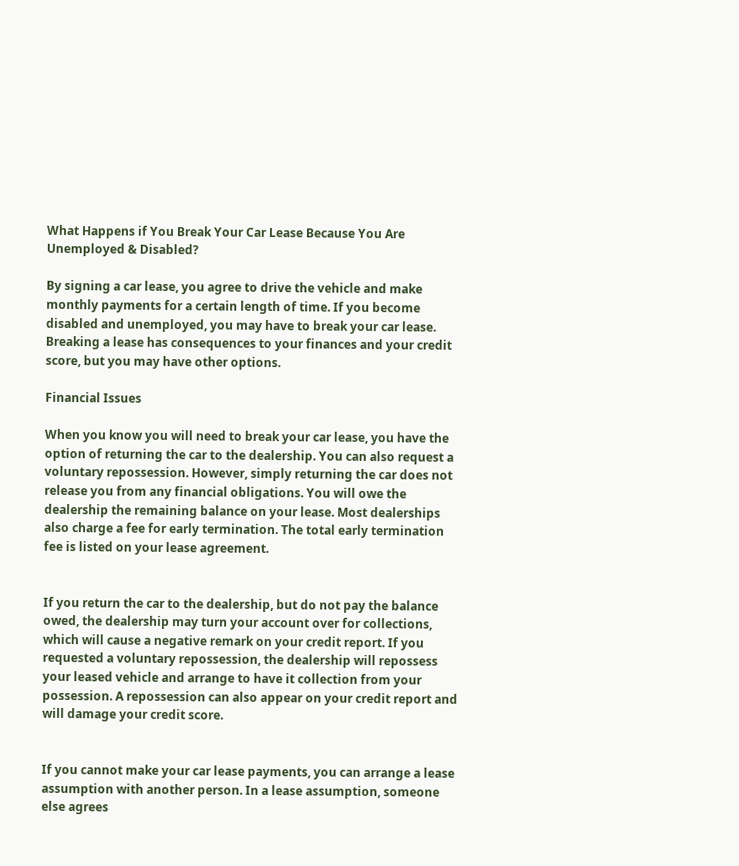What Happens if You Break Your Car Lease Because You Are Unemployed & Disabled?

By signing a car lease, you agree to drive the vehicle and make monthly payments for a certain length of time. If you become disabled and unemployed, you may have to break your car lease. Breaking a lease has consequences to your finances and your credit score, but you may have other options.

Financial Issues

When you know you will need to break your car lease, you have the option of returning the car to the dealership. You can also request a voluntary repossession. However, simply returning the car does not release you from any financial obligations. You will owe the dealership the remaining balance on your lease. Most dealerships also charge a fee for early termination. The total early termination fee is listed on your lease agreement.


If you return the car to the dealership, but do not pay the balance owed, the dealership may turn your account over for collections, which will cause a negative remark on your credit report. If you requested a voluntary repossession, the dealership will repossess your leased vehicle and arrange to have it collection from your possession. A repossession can also appear on your credit report and will damage your credit score.


If you cannot make your car lease payments, you can arrange a lease assumption with another person. In a lease assumption, someone else agrees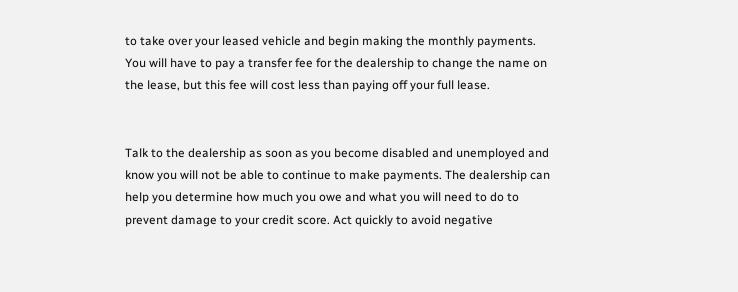to take over your leased vehicle and begin making the monthly payments. You will have to pay a transfer fee for the dealership to change the name on the lease, but this fee will cost less than paying off your full lease.


Talk to the dealership as soon as you become disabled and unemployed and know you will not be able to continue to make payments. The dealership can help you determine how much you owe and what you will need to do to prevent damage to your credit score. Act quickly to avoid negative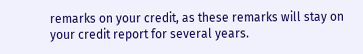remarks on your credit, as these remarks will stay on your credit report for several years.